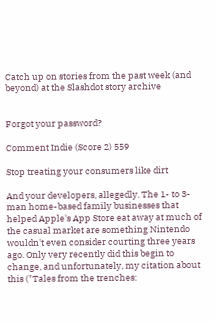Catch up on stories from the past week (and beyond) at the Slashdot story archive


Forgot your password?

Comment Indie (Score 2) 559

Stop treating your consumers like dirt

And your developers, allegedly. The 1- to 3-man home-based family businesses that helped Apple's App Store eat away at much of the casual market are something Nintendo wouldn't even consider courting three years ago. Only very recently did this begin to change, and unfortunately, my citation about this ("Tales from the trenches: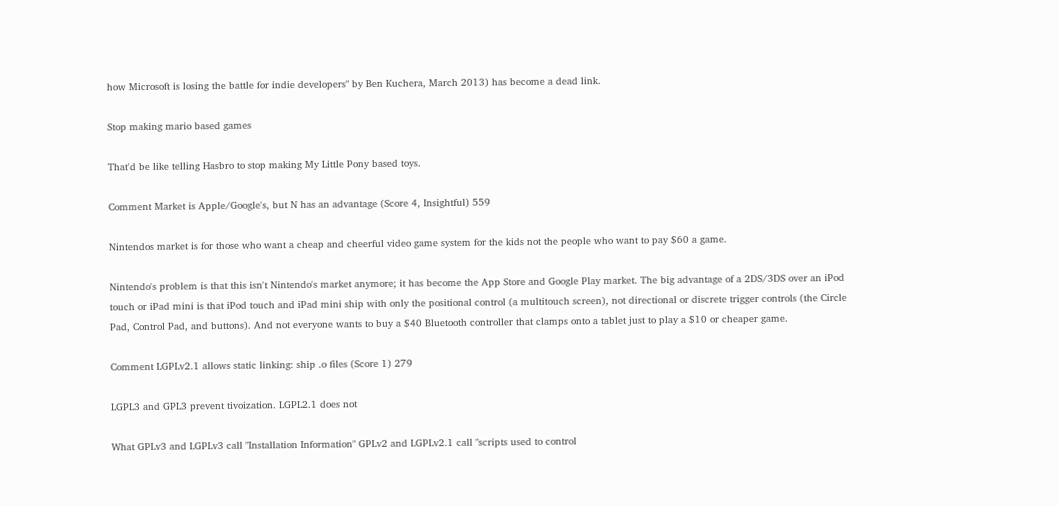how Microsoft is losing the battle for indie developers" by Ben Kuchera, March 2013) has become a dead link.

Stop making mario based games

That'd be like telling Hasbro to stop making My Little Pony based toys.

Comment Market is Apple/Google's, but N has an advantage (Score 4, Insightful) 559

Nintendos market is for those who want a cheap and cheerful video game system for the kids not the people who want to pay $60 a game.

Nintendo's problem is that this isn't Nintendo's market anymore; it has become the App Store and Google Play market. The big advantage of a 2DS/3DS over an iPod touch or iPad mini is that iPod touch and iPad mini ship with only the positional control (a multitouch screen), not directional or discrete trigger controls (the Circle Pad, Control Pad, and buttons). And not everyone wants to buy a $40 Bluetooth controller that clamps onto a tablet just to play a $10 or cheaper game.

Comment LGPLv2.1 allows static linking: ship .o files (Score 1) 279

LGPL3 and GPL3 prevent tivoization. LGPL2.1 does not

What GPLv3 and LGPLv3 call "Installation Information" GPLv2 and LGPLv2.1 call "scripts used to control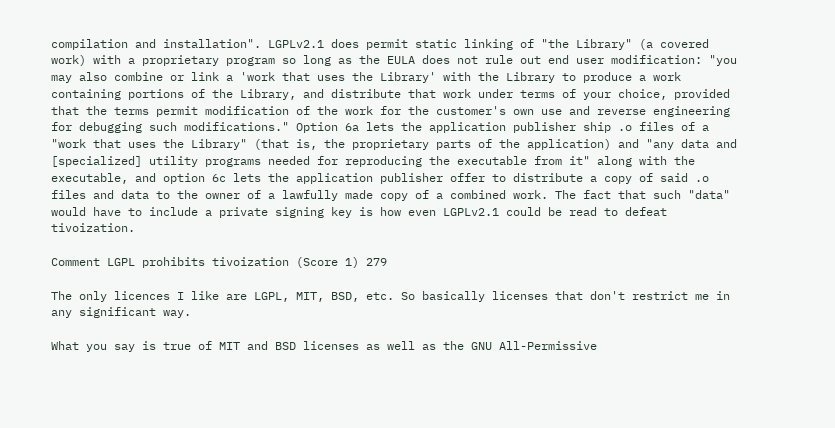compilation and installation". LGPLv2.1 does permit static linking of "the Library" (a covered work) with a proprietary program so long as the EULA does not rule out end user modification: "you may also combine or link a 'work that uses the Library' with the Library to produce a work containing portions of the Library, and distribute that work under terms of your choice, provided that the terms permit modification of the work for the customer's own use and reverse engineering for debugging such modifications." Option 6a lets the application publisher ship .o files of a "work that uses the Library" (that is, the proprietary parts of the application) and "any data and [specialized] utility programs needed for reproducing the executable from it" along with the executable, and option 6c lets the application publisher offer to distribute a copy of said .o files and data to the owner of a lawfully made copy of a combined work. The fact that such "data" would have to include a private signing key is how even LGPLv2.1 could be read to defeat tivoization.

Comment LGPL prohibits tivoization (Score 1) 279

The only licences I like are LGPL, MIT, BSD, etc. So basically licenses that don't restrict me in any significant way.

What you say is true of MIT and BSD licenses as well as the GNU All-Permissive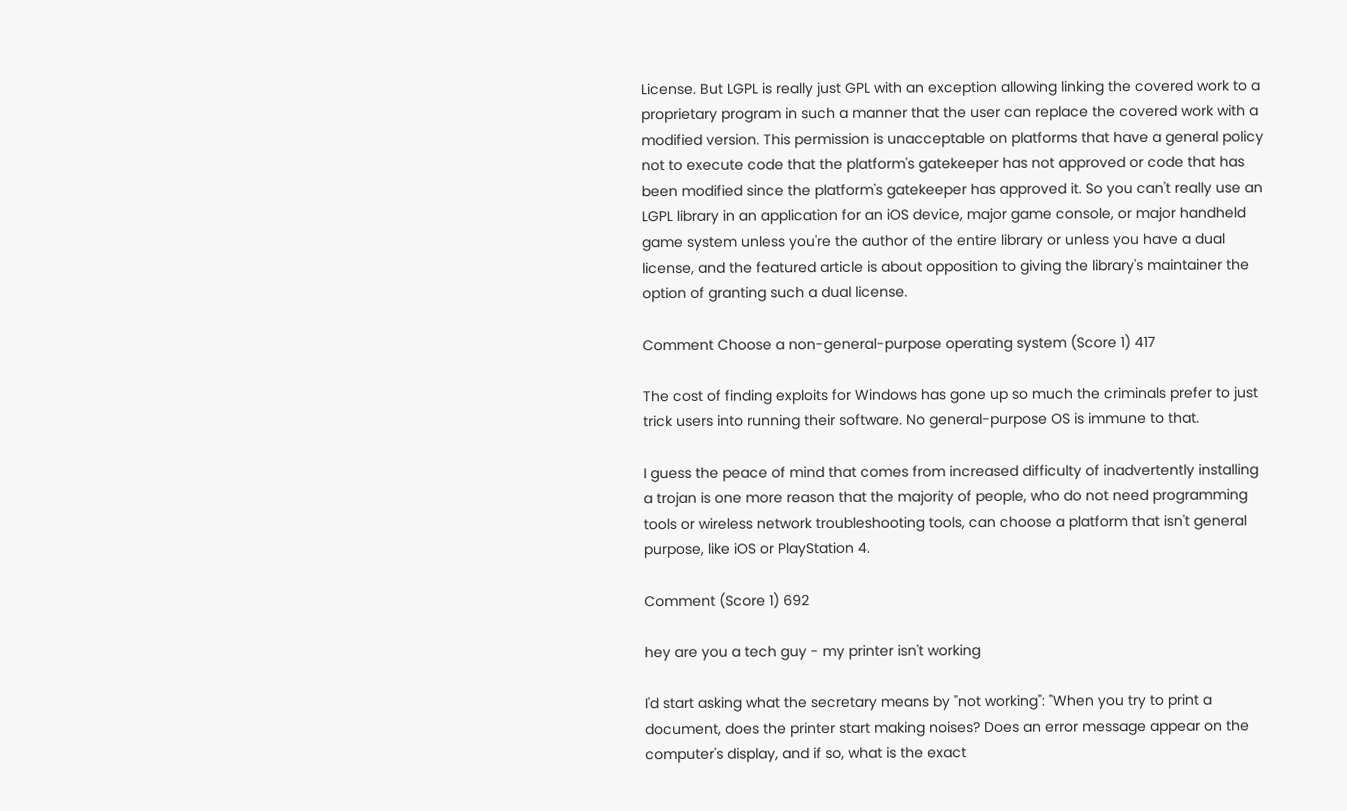License. But LGPL is really just GPL with an exception allowing linking the covered work to a proprietary program in such a manner that the user can replace the covered work with a modified version. This permission is unacceptable on platforms that have a general policy not to execute code that the platform's gatekeeper has not approved or code that has been modified since the platform's gatekeeper has approved it. So you can't really use an LGPL library in an application for an iOS device, major game console, or major handheld game system unless you're the author of the entire library or unless you have a dual license, and the featured article is about opposition to giving the library's maintainer the option of granting such a dual license.

Comment Choose a non-general-purpose operating system (Score 1) 417

The cost of finding exploits for Windows has gone up so much the criminals prefer to just trick users into running their software. No general-purpose OS is immune to that.

I guess the peace of mind that comes from increased difficulty of inadvertently installing a trojan is one more reason that the majority of people, who do not need programming tools or wireless network troubleshooting tools, can choose a platform that isn't general purpose, like iOS or PlayStation 4.

Comment (Score 1) 692

hey are you a tech guy - my printer isn't working

I'd start asking what the secretary means by "not working": "When you try to print a document, does the printer start making noises? Does an error message appear on the computer's display, and if so, what is the exact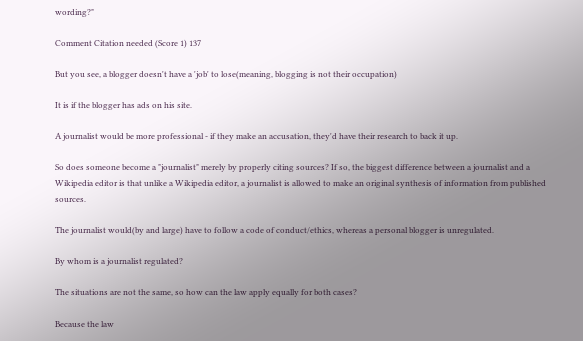wording?"

Comment Citation needed (Score 1) 137

But you see, a blogger doesn't have a 'job' to lose(meaning, blogging is not their occupation)

It is if the blogger has ads on his site.

A journalist would be more professional - if they make an accusation, they'd have their research to back it up.

So does someone become a "journalist" merely by properly citing sources? If so, the biggest difference between a journalist and a Wikipedia editor is that unlike a Wikipedia editor, a journalist is allowed to make an original synthesis of information from published sources.

The journalist would(by and large) have to follow a code of conduct/ethics, whereas a personal blogger is unregulated.

By whom is a journalist regulated?

The situations are not the same, so how can the law apply equally for both cases?

Because the law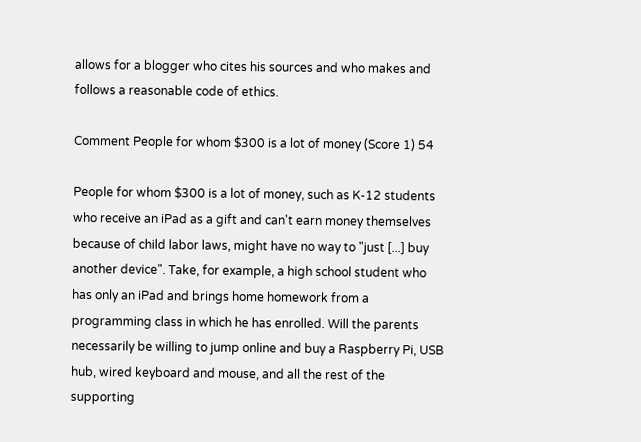allows for a blogger who cites his sources and who makes and follows a reasonable code of ethics.

Comment People for whom $300 is a lot of money (Score 1) 54

People for whom $300 is a lot of money, such as K-12 students who receive an iPad as a gift and can't earn money themselves because of child labor laws, might have no way to "just [...] buy another device". Take, for example, a high school student who has only an iPad and brings home homework from a programming class in which he has enrolled. Will the parents necessarily be willing to jump online and buy a Raspberry Pi, USB hub, wired keyboard and mouse, and all the rest of the supporting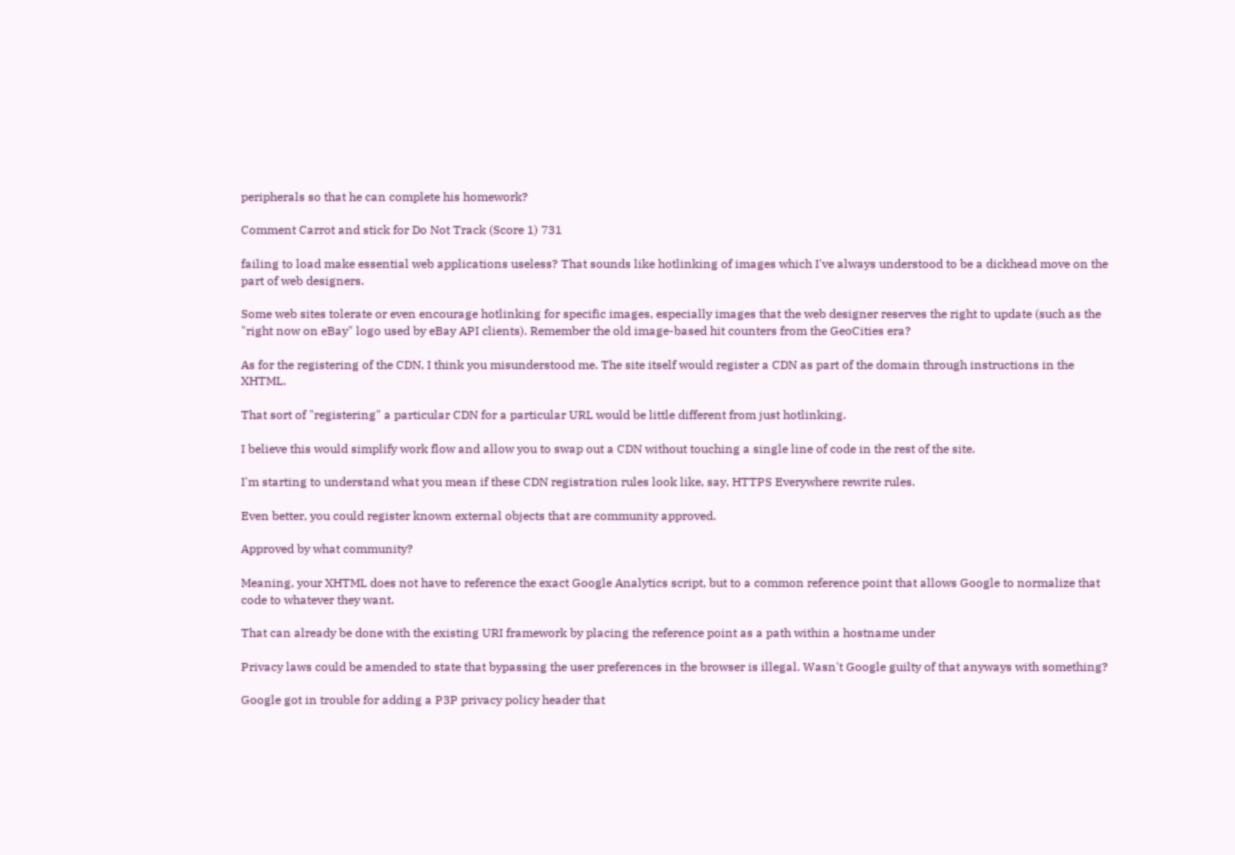peripherals so that he can complete his homework?

Comment Carrot and stick for Do Not Track (Score 1) 731

failing to load make essential web applications useless? That sounds like hotlinking of images which I've always understood to be a dickhead move on the part of web designers.

Some web sites tolerate or even encourage hotlinking for specific images, especially images that the web designer reserves the right to update (such as the "right now on eBay" logo used by eBay API clients). Remember the old image-based hit counters from the GeoCities era?

As for the registering of the CDN, I think you misunderstood me. The site itself would register a CDN as part of the domain through instructions in the XHTML.

That sort of "registering" a particular CDN for a particular URL would be little different from just hotlinking.

I believe this would simplify work flow and allow you to swap out a CDN without touching a single line of code in the rest of the site.

I'm starting to understand what you mean if these CDN registration rules look like, say, HTTPS Everywhere rewrite rules.

Even better, you could register known external objects that are community approved.

Approved by what community?

Meaning, your XHTML does not have to reference the exact Google Analytics script, but to a common reference point that allows Google to normalize that code to whatever they want.

That can already be done with the existing URI framework by placing the reference point as a path within a hostname under

Privacy laws could be amended to state that bypassing the user preferences in the browser is illegal. Wasn't Google guilty of that anyways with something?

Google got in trouble for adding a P3P privacy policy header that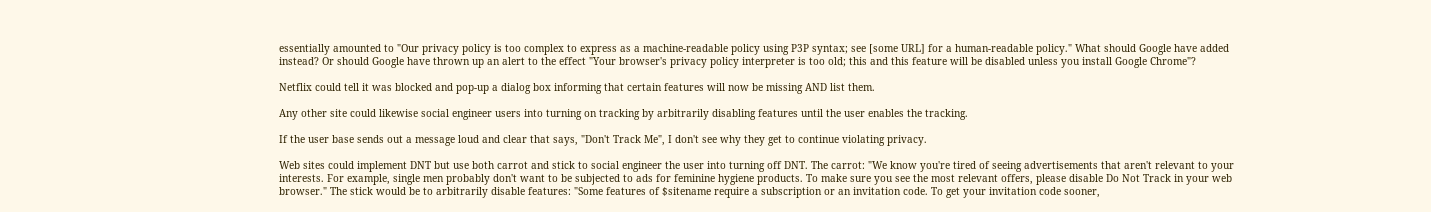essentially amounted to "Our privacy policy is too complex to express as a machine-readable policy using P3P syntax; see [some URL] for a human-readable policy." What should Google have added instead? Or should Google have thrown up an alert to the effect "Your browser's privacy policy interpreter is too old; this and this feature will be disabled unless you install Google Chrome"?

Netflix could tell it was blocked and pop-up a dialog box informing that certain features will now be missing AND list them.

Any other site could likewise social engineer users into turning on tracking by arbitrarily disabling features until the user enables the tracking.

If the user base sends out a message loud and clear that says, "Don't Track Me", I don't see why they get to continue violating privacy.

Web sites could implement DNT but use both carrot and stick to social engineer the user into turning off DNT. The carrot: "We know you're tired of seeing advertisements that aren't relevant to your interests. For example, single men probably don't want to be subjected to ads for feminine hygiene products. To make sure you see the most relevant offers, please disable Do Not Track in your web browser." The stick would be to arbitrarily disable features: "Some features of $sitename require a subscription or an invitation code. To get your invitation code sooner,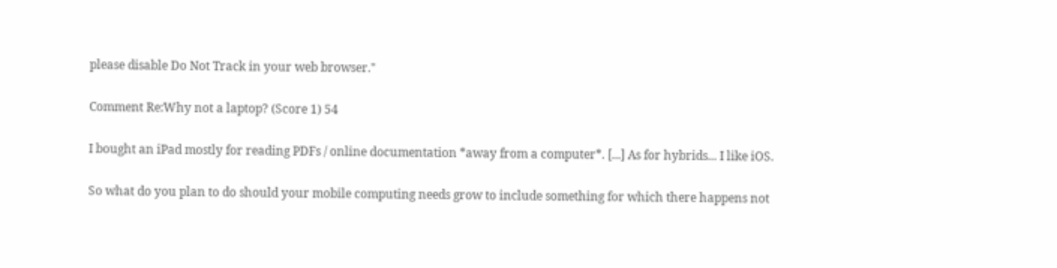please disable Do Not Track in your web browser."

Comment Re:Why not a laptop? (Score 1) 54

I bought an iPad mostly for reading PDFs / online documentation *away from a computer*. [...] As for hybrids... I like iOS.

So what do you plan to do should your mobile computing needs grow to include something for which there happens not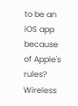to be an iOS app because of Apple's rules? Wireless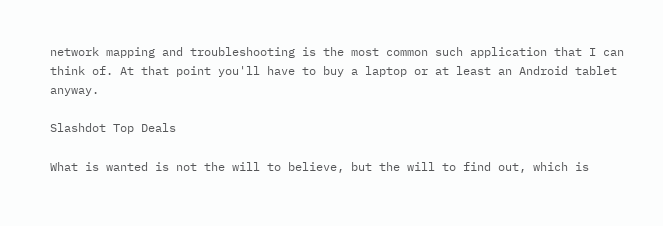network mapping and troubleshooting is the most common such application that I can think of. At that point you'll have to buy a laptop or at least an Android tablet anyway.

Slashdot Top Deals

What is wanted is not the will to believe, but the will to find out, which is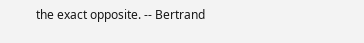the exact opposite. -- Bertrand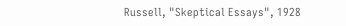Russell, "Skeptical Essays", 1928